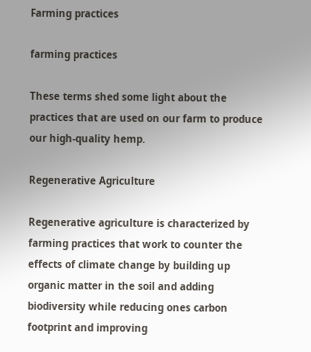Farming practices

farming practices

These terms shed some light about the practices that are used on our farm to produce our high-quality hemp.

Regenerative Agriculture

Regenerative agriculture is characterized by farming practices that work to counter the effects of climate change by building up organic matter in the soil and adding biodiversity while reducing ones carbon footprint and improving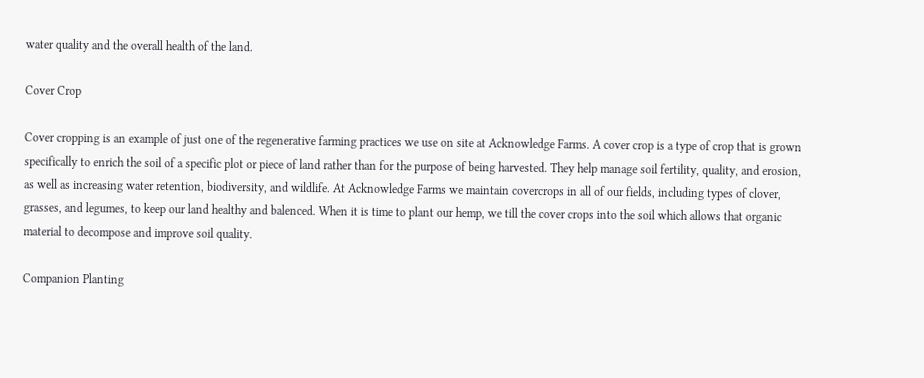water quality and the overall health of the land.

Cover Crop

Cover cropping is an example of just one of the regenerative farming practices we use on site at Acknowledge Farms. A cover crop is a type of crop that is grown specifically to enrich the soil of a specific plot or piece of land rather than for the purpose of being harvested. They help manage soil fertility, quality, and erosion, as well as increasing water retention, biodiversity, and wildlife. At Acknowledge Farms we maintain covercrops in all of our fields, including types of clover, grasses, and legumes, to keep our land healthy and balenced. When it is time to plant our hemp, we till the cover crops into the soil which allows that organic material to decompose and improve soil quality.

Companion Planting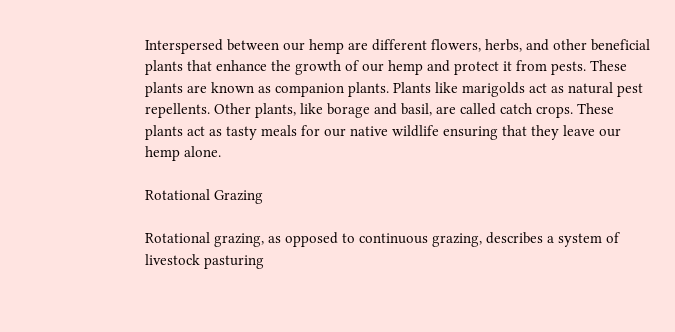Interspersed between our hemp are different flowers, herbs, and other beneficial plants that enhance the growth of our hemp and protect it from pests. These plants are known as companion plants. Plants like marigolds act as natural pest repellents. Other plants, like borage and basil, are called catch crops. These plants act as tasty meals for our native wildlife ensuring that they leave our hemp alone.

Rotational Grazing

Rotational grazing, as opposed to continuous grazing, describes a system of livestock pasturing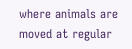where animals are moved at regular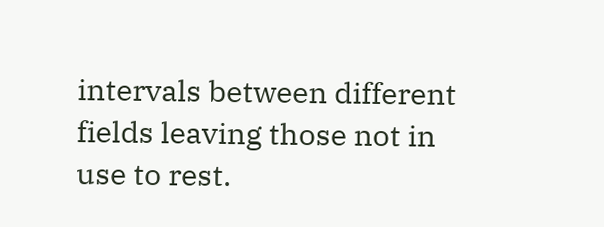intervals between different fields leaving those not in use to rest.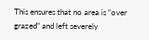This ensures that no area is “over grazed” and left severely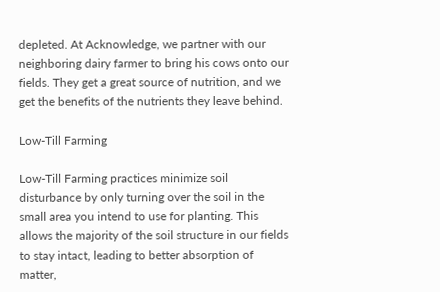depleted. At Acknowledge, we partner with our neighboring dairy farmer to bring his cows onto our fields. They get a great source of nutrition, and we get the benefits of the nutrients they leave behind.

Low-Till Farming

Low-Till Farming practices minimize soil disturbance by only turning over the soil in the small area you intend to use for planting. This allows the majority of the soil structure in our fields to stay intact, leading to better absorption of matter,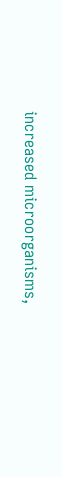increased microorganisms,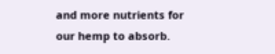and more nutrients for our hemp to absorb.